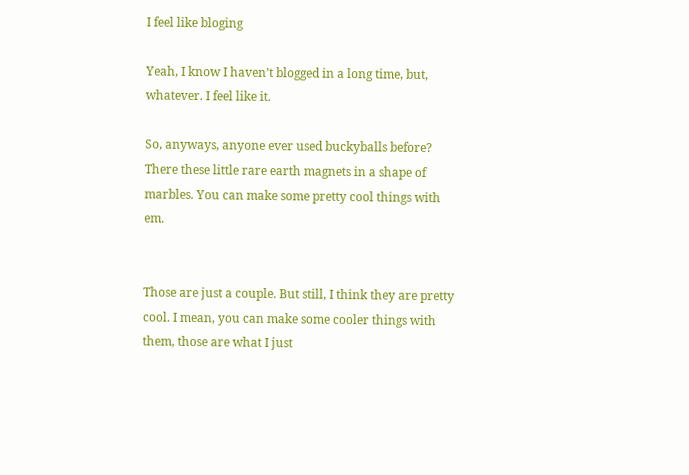I feel like bloging

Yeah, I know I haven’t blogged in a long time, but, whatever. I feel like it.

So, anyways, anyone ever used buckyballs before? There these little rare earth magnets in a shape of marbles. You can make some pretty cool things with em.


Those are just a couple. But still, I think they are pretty cool. I mean, you can make some cooler things with them, those are what I just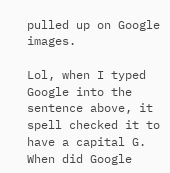pulled up on Google images.

Lol, when I typed Google into the sentence above, it spell checked it to have a capital G. When did Google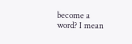become a word? I mean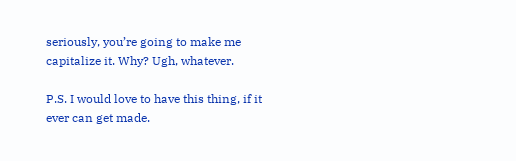seriously, you’re going to make me capitalize it. Why? Ugh, whatever.

P.S. I would love to have this thing, if it ever can get made.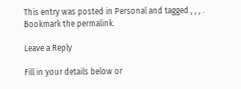This entry was posted in Personal and tagged , , , . Bookmark the permalink.

Leave a Reply

Fill in your details below or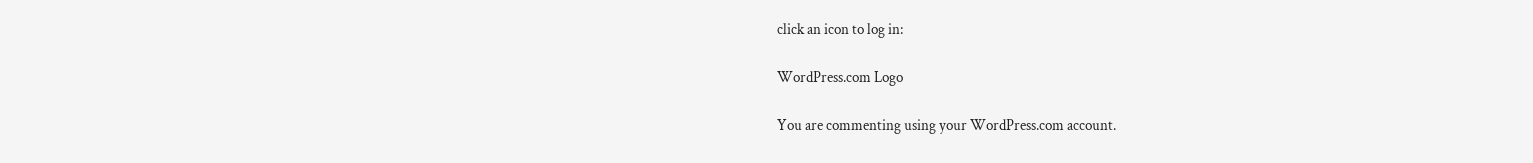click an icon to log in:

WordPress.com Logo

You are commenting using your WordPress.com account.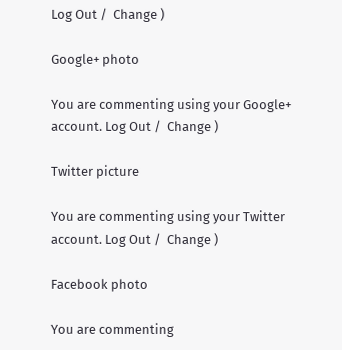Log Out /  Change )

Google+ photo

You are commenting using your Google+ account. Log Out /  Change )

Twitter picture

You are commenting using your Twitter account. Log Out /  Change )

Facebook photo

You are commenting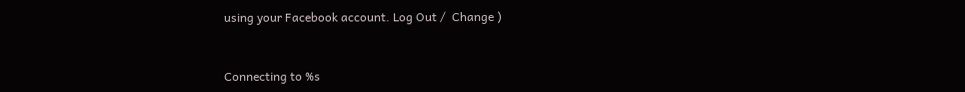using your Facebook account. Log Out /  Change )


Connecting to %s